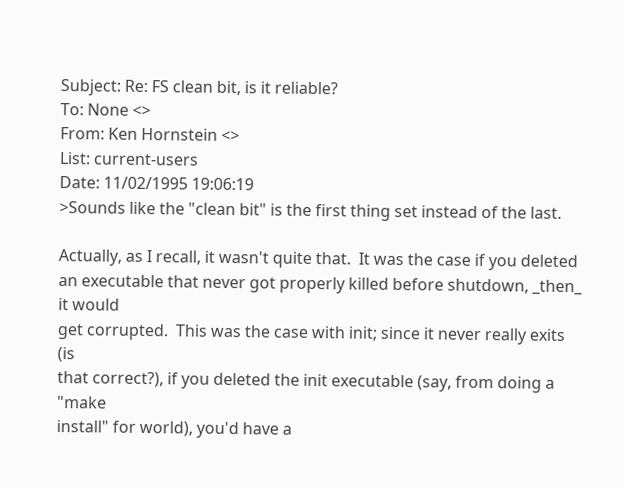Subject: Re: FS clean bit, is it reliable?
To: None <>
From: Ken Hornstein <>
List: current-users
Date: 11/02/1995 19:06:19
>Sounds like the "clean bit" is the first thing set instead of the last.

Actually, as I recall, it wasn't quite that.  It was the case if you deleted
an executable that never got properly killed before shutdown, _then_ it would
get corrupted.  This was the case with init; since it never really exits (is
that correct?), if you deleted the init executable (say, from doing a "make
install" for world), you'd have a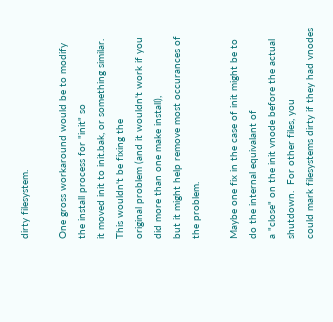dirty filesystem.

One gross workaround would be to modify the install process for "init" so
it moved init to init.bak, or something similar.  This wouldn't be fixing the
original problem (and it wouldn't work if you did more than one make install),
but it might help remove most occurances of the problem.

Maybe one fix in the case of init might be to do the internal equivalant of
a "close" on the init vnode before the actual shutdown.  For other files, you
could mark filesystems dirty if they had vnodes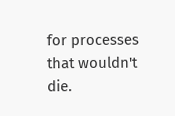for processes that wouldn't
die.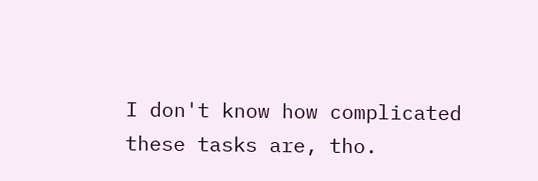I don't know how complicated these tasks are, tho.